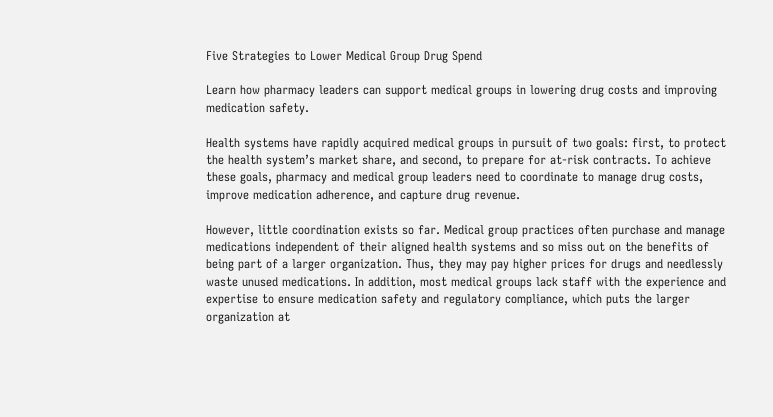Five Strategies to Lower Medical Group Drug Spend

Learn how pharmacy leaders can support medical groups in lowering drug costs and improving medication safety.

Health systems have rapidly acquired medical groups in pursuit of two goals: first, to protect the health system’s market share, and second, to prepare for at-risk contracts. To achieve these goals, pharmacy and medical group leaders need to coordinate to manage drug costs, improve medication adherence, and capture drug revenue.

However, little coordination exists so far. Medical group practices often purchase and manage medications independent of their aligned health systems and so miss out on the benefits of being part of a larger organization. Thus, they may pay higher prices for drugs and needlessly waste unused medications. In addition, most medical groups lack staff with the experience and expertise to ensure medication safety and regulatory compliance, which puts the larger organization at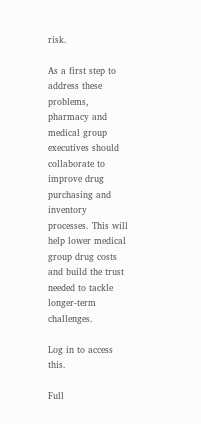risk.

As a first step to address these problems, pharmacy and medical group executives should collaborate to improve drug purchasing and inventory processes. This will help lower medical group drug costs and build the trust needed to tackle longer-term challenges.

Log in to access this.

Full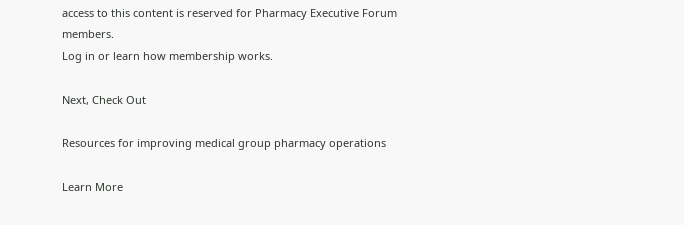access to this content is reserved for Pharmacy Executive Forum members.
Log in or learn how membership works.

Next, Check Out

Resources for improving medical group pharmacy operations

Learn More